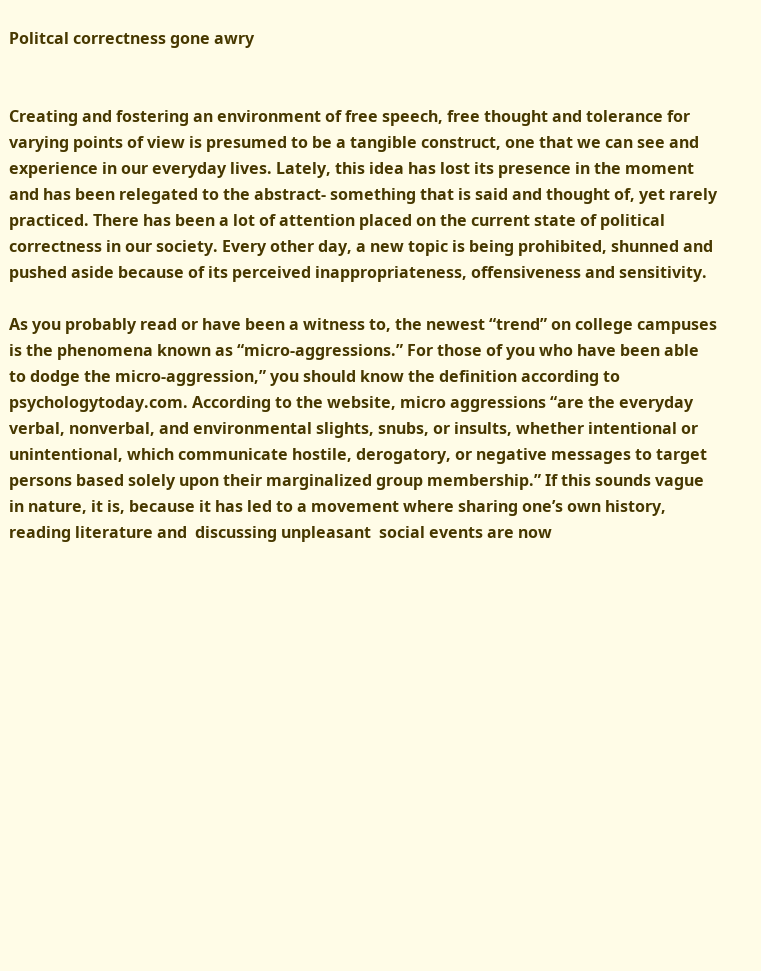Politcal correctness gone awry


Creating and fostering an environment of free speech, free thought and tolerance for varying points of view is presumed to be a tangible construct, one that we can see and experience in our everyday lives. Lately, this idea has lost its presence in the moment and has been relegated to the abstract- something that is said and thought of, yet rarely practiced. There has been a lot of attention placed on the current state of political correctness in our society. Every other day, a new topic is being prohibited, shunned and pushed aside because of its perceived inappropriateness, offensiveness and sensitivity.

As you probably read or have been a witness to, the newest “trend” on college campuses is the phenomena known as “micro-aggressions.” For those of you who have been able to dodge the micro-aggression,” you should know the definition according to psychologytoday.com. According to the website, micro aggressions “are the everyday verbal, nonverbal, and environmental slights, snubs, or insults, whether intentional or unintentional, which communicate hostile, derogatory, or negative messages to target persons based solely upon their marginalized group membership.” If this sounds vague in nature, it is, because it has led to a movement where sharing one’s own history, reading literature and  discussing unpleasant  social events are now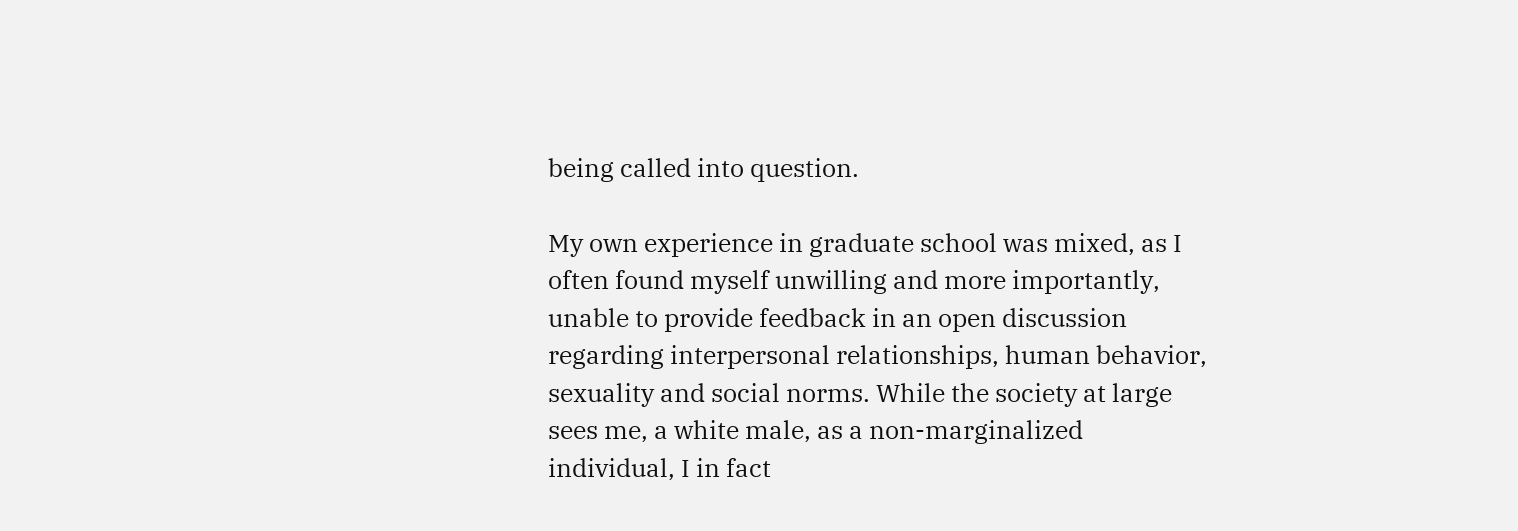being called into question.

My own experience in graduate school was mixed, as I often found myself unwilling and more importantly, unable to provide feedback in an open discussion regarding interpersonal relationships, human behavior, sexuality and social norms. While the society at large sees me, a white male, as a non-marginalized individual, I in fact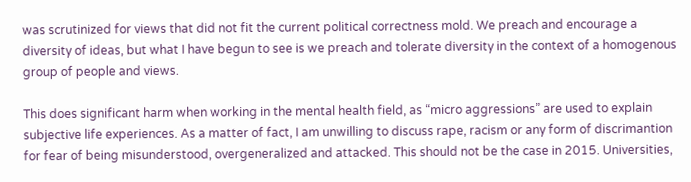was scrutinized for views that did not fit the current political correctness mold. We preach and encourage a diversity of ideas, but what I have begun to see is we preach and tolerate diversity in the context of a homogenous group of people and views.

This does significant harm when working in the mental health field, as “micro aggressions” are used to explain subjective life experiences. As a matter of fact, I am unwilling to discuss rape, racism or any form of discrimantion for fear of being misunderstood, overgeneralized and attacked. This should not be the case in 2015. Universities,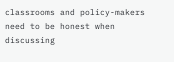classrooms and policy-makers need to be honest when discussing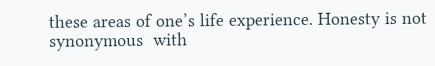these areas of one’s life experience. Honesty is not synonymous  with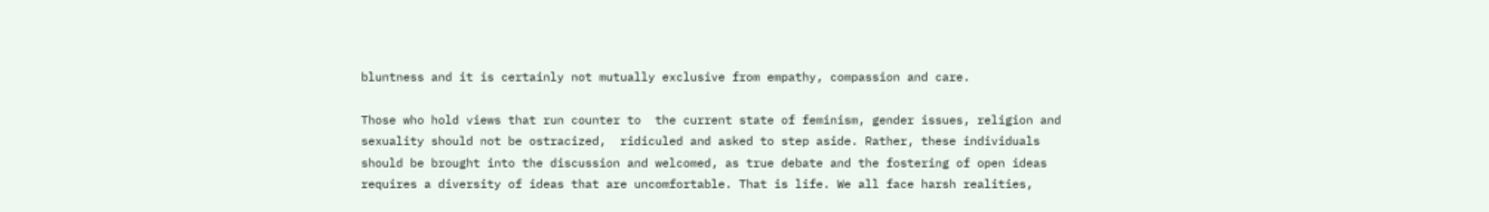bluntness and it is certainly not mutually exclusive from empathy, compassion and care.

Those who hold views that run counter to  the current state of feminism, gender issues, religion and sexuality should not be ostracized,  ridiculed and asked to step aside. Rather, these individuals should be brought into the discussion and welcomed, as true debate and the fostering of open ideas requires a diversity of ideas that are uncomfortable. That is life. We all face harsh realities,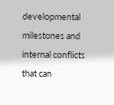developmental milestones and internal conflicts that can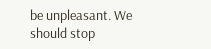be unpleasant. We should stop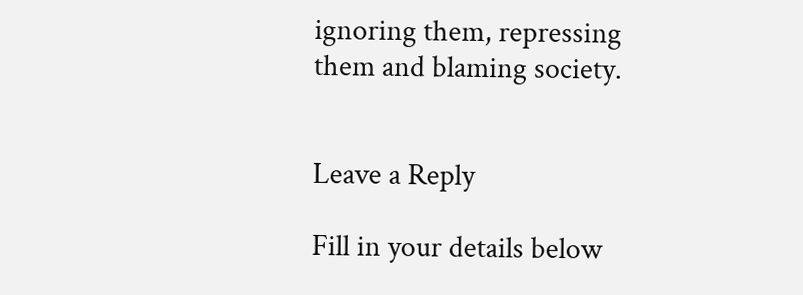ignoring them, repressing them and blaming society.


Leave a Reply

Fill in your details below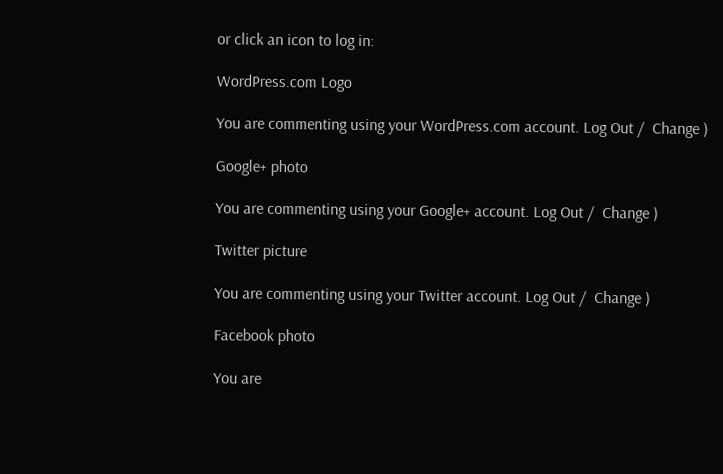or click an icon to log in:

WordPress.com Logo

You are commenting using your WordPress.com account. Log Out /  Change )

Google+ photo

You are commenting using your Google+ account. Log Out /  Change )

Twitter picture

You are commenting using your Twitter account. Log Out /  Change )

Facebook photo

You are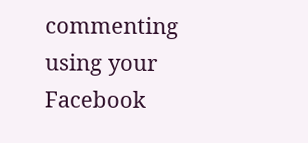commenting using your Facebook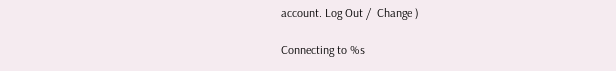account. Log Out /  Change )

Connecting to %s